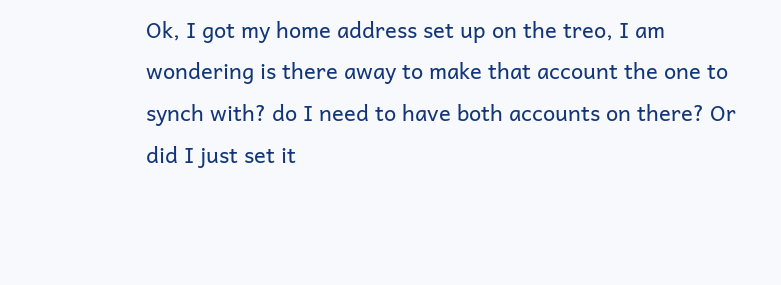Ok, I got my home address set up on the treo, I am wondering is there away to make that account the one to synch with? do I need to have both accounts on there? Or did I just set it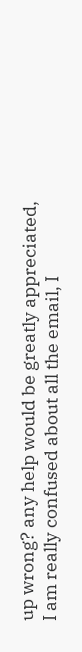up wrong? any help would be greatly appreciated, I am really confused about all the email, I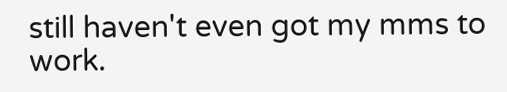still haven't even got my mms to work.